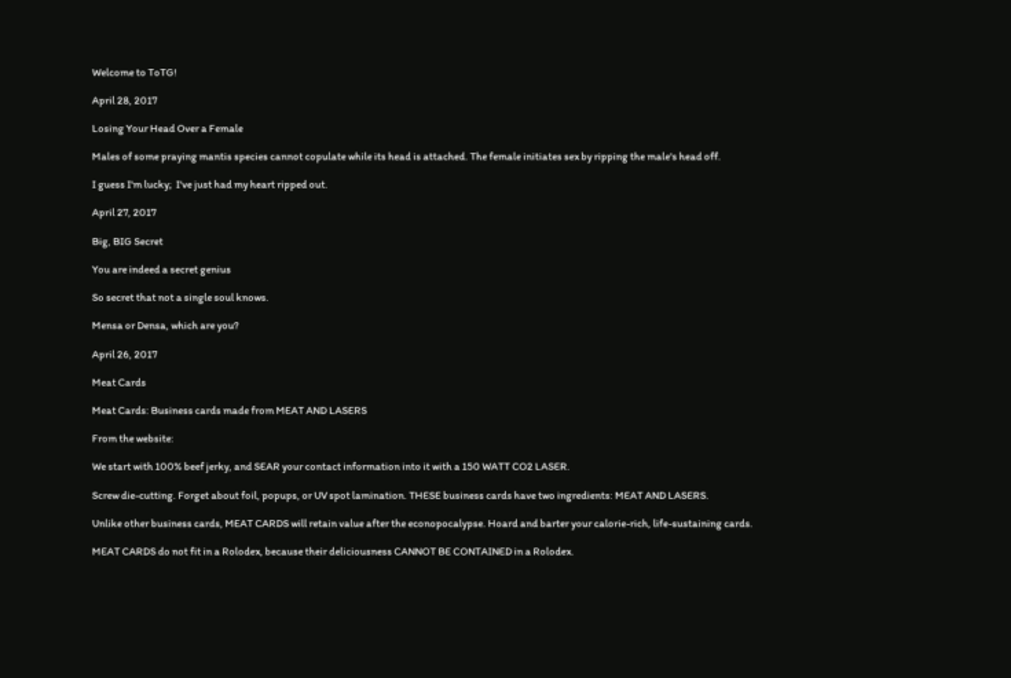Welcome to ToTG!

April 28, 2017

Losing Your Head Over a Female

Males of some praying mantis species cannot copulate while its head is attached. The female initiates sex by ripping the male's head off.

I guess I'm lucky;  I've just had my heart ripped out.

April 27, 2017

Big, BIG Secret

You are indeed a secret genius

So secret that not a single soul knows.

Mensa or Densa, which are you?

April 26, 2017

Meat Cards

Meat Cards: Business cards made from MEAT AND LASERS

From the website:

We start with 100% beef jerky, and SEAR your contact information into it with a 150 WATT CO2 LASER.

Screw die-cutting. Forget about foil, popups, or UV spot lamination. THESE business cards have two ingredients: MEAT AND LASERS.

Unlike other business cards, MEAT CARDS will retain value after the econopocalypse. Hoard and barter your calorie-rich, life-sustaining cards.

MEAT CARDS do not fit in a Rolodex, because their deliciousness CANNOT BE CONTAINED in a Rolodex.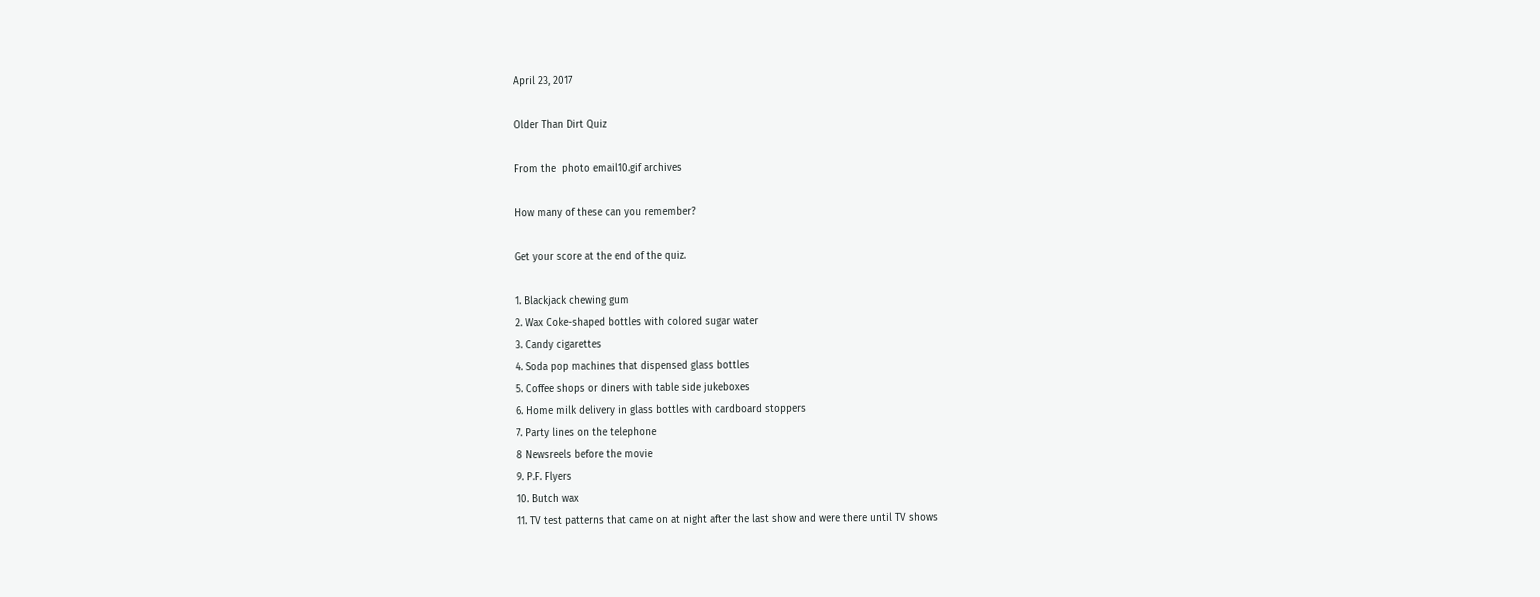April 23, 2017

Older Than Dirt Quiz

From the  photo email10.gif archives

How many of these can you remember?

Get your score at the end of the quiz.

1. Blackjack chewing gum
2. Wax Coke-shaped bottles with colored sugar water
3. Candy cigarettes
4. Soda pop machines that dispensed glass bottles
5. Coffee shops or diners with table side jukeboxes
6. Home milk delivery in glass bottles with cardboard stoppers
7. Party lines on the telephone
8 Newsreels before the movie
9. P.F. Flyers
10. Butch wax
11. TV test patterns that came on at night after the last show and were there until TV shows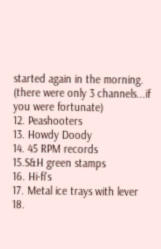started again in the morning. (there were only 3 channels...if you were fortunate)
12. Peashooters
13. Howdy Doody
14. 45 RPM records
15.S&H green stamps
16. Hi-fi's
17. Metal ice trays with lever
18.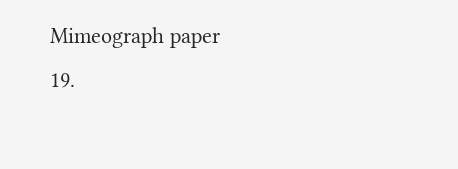Mimeograph paper
19.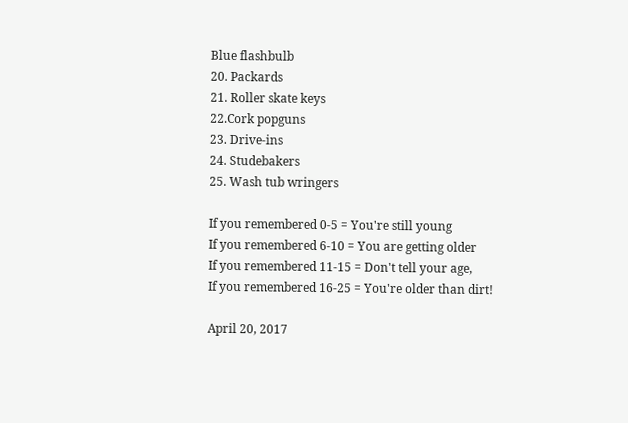Blue flashbulb
20. Packards
21. Roller skate keys
22.Cork popguns
23. Drive-ins
24. Studebakers
25. Wash tub wringers

If you remembered 0-5 = You're still young
If you remembered 6-10 = You are getting older
If you remembered 11-15 = Don't tell your age,
If you remembered 16-25 = You're older than dirt!

April 20, 2017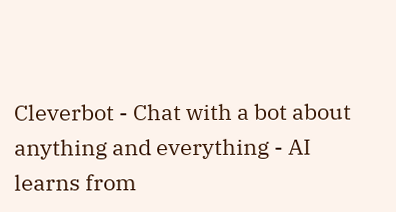Cleverbot - Chat with a bot about anything and everything - AI learns from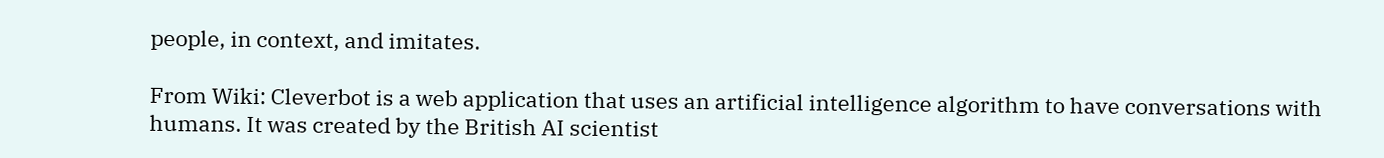people, in context, and imitates.

From Wiki: Cleverbot is a web application that uses an artificial intelligence algorithm to have conversations with humans. It was created by the British AI scientist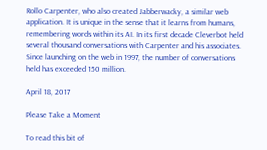Rollo Carpenter, who also created Jabberwacky, a similar web application. It is unique in the sense that it learns from humans, remembering words within its AI. In its first decade Cleverbot held several thousand conversations with Carpenter and his associates. Since launching on the web in 1997, the number of conversations held has exceeded 150 million.

April 18, 2017

Please Take a Moment

To read this bit of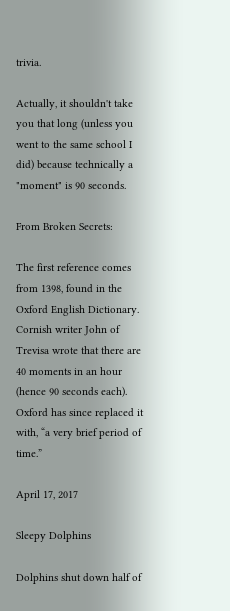trivia.

Actually, it shouldn't take you that long (unless you went to the same school I did) because technically a "moment" is 90 seconds.

From Broken Secrets:

The first reference comes from 1398, found in the Oxford English Dictionary. Cornish writer John of Trevisa wrote that there are 40 moments in an hour (hence 90 seconds each). Oxford has since replaced it with, “a very brief period of time.”

April 17, 2017

Sleepy Dolphins

Dolphins shut down half of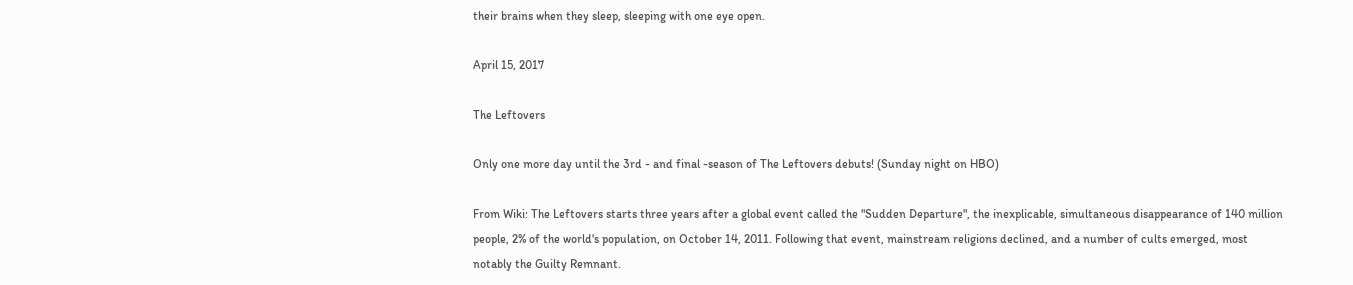their brains when they sleep, sleeping with one eye open.

April 15, 2017

The Leftovers

Only one more day until the 3rd - and final -season of The Leftovers debuts! (Sunday night on HBO)

From Wiki: The Leftovers starts three years after a global event called the "Sudden Departure", the inexplicable, simultaneous disappearance of 140 million people, 2% of the world's population, on October 14, 2011. Following that event, mainstream religions declined, and a number of cults emerged, most notably the Guilty Remnant.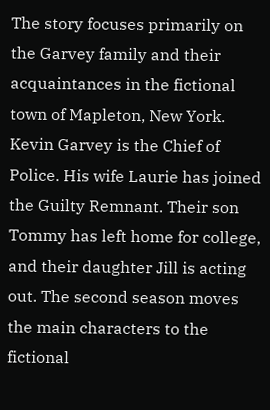The story focuses primarily on the Garvey family and their acquaintances in the fictional town of Mapleton, New York. Kevin Garvey is the Chief of Police. His wife Laurie has joined the Guilty Remnant. Their son Tommy has left home for college, and their daughter Jill is acting out. The second season moves the main characters to the fictional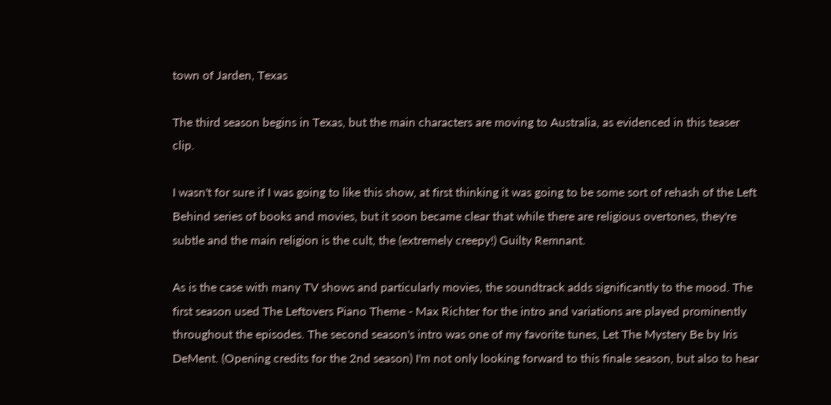town of Jarden, Texas

The third season begins in Texas, but the main characters are moving to Australia, as evidenced in this teaser clip.

I wasn't for sure if I was going to like this show, at first thinking it was going to be some sort of rehash of the Left Behind series of books and movies, but it soon became clear that while there are religious overtones, they're subtle and the main religion is the cult, the (extremely creepy!) Guilty Remnant.

As is the case with many TV shows and particularly movies, the soundtrack adds significantly to the mood. The first season used The Leftovers Piano Theme - Max Richter for the intro and variations are played prominently throughout the episodes. The second season's intro was one of my favorite tunes, Let The Mystery Be by Iris DeMent. (Opening credits for the 2nd season) I'm not only looking forward to this finale season, but also to hear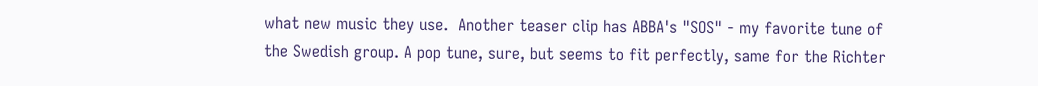what new music they use.  Another teaser clip has ABBA's "SOS" - my favorite tune of the Swedish group. A pop tune, sure, but seems to fit perfectly, same for the Richter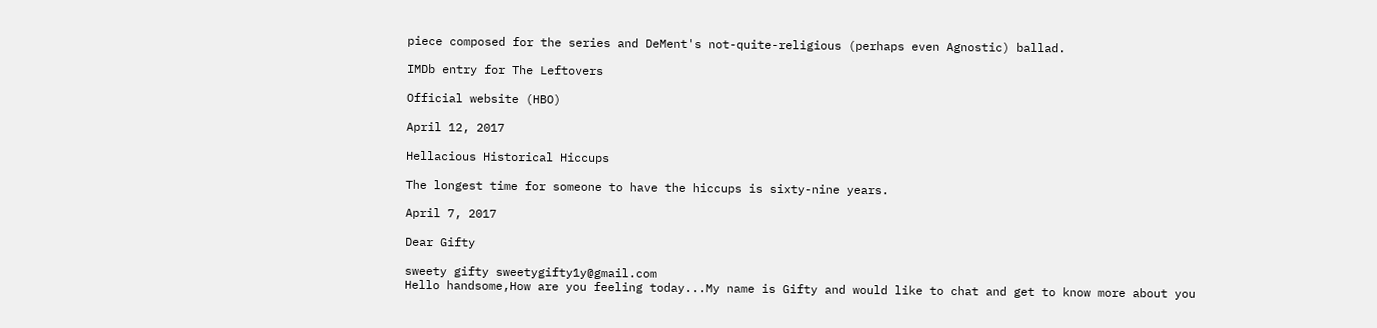piece composed for the series and DeMent's not-quite-religious (perhaps even Agnostic) ballad.

IMDb entry for The Leftovers

Official website (HBO)

April 12, 2017

Hellacious Historical Hiccups

The longest time for someone to have the hiccups is sixty-nine years.

April 7, 2017

Dear Gifty

sweety gifty sweetygifty1y@gmail.com
Hello handsome,How are you feeling today...My name is Gifty and would like to chat and get to know more about you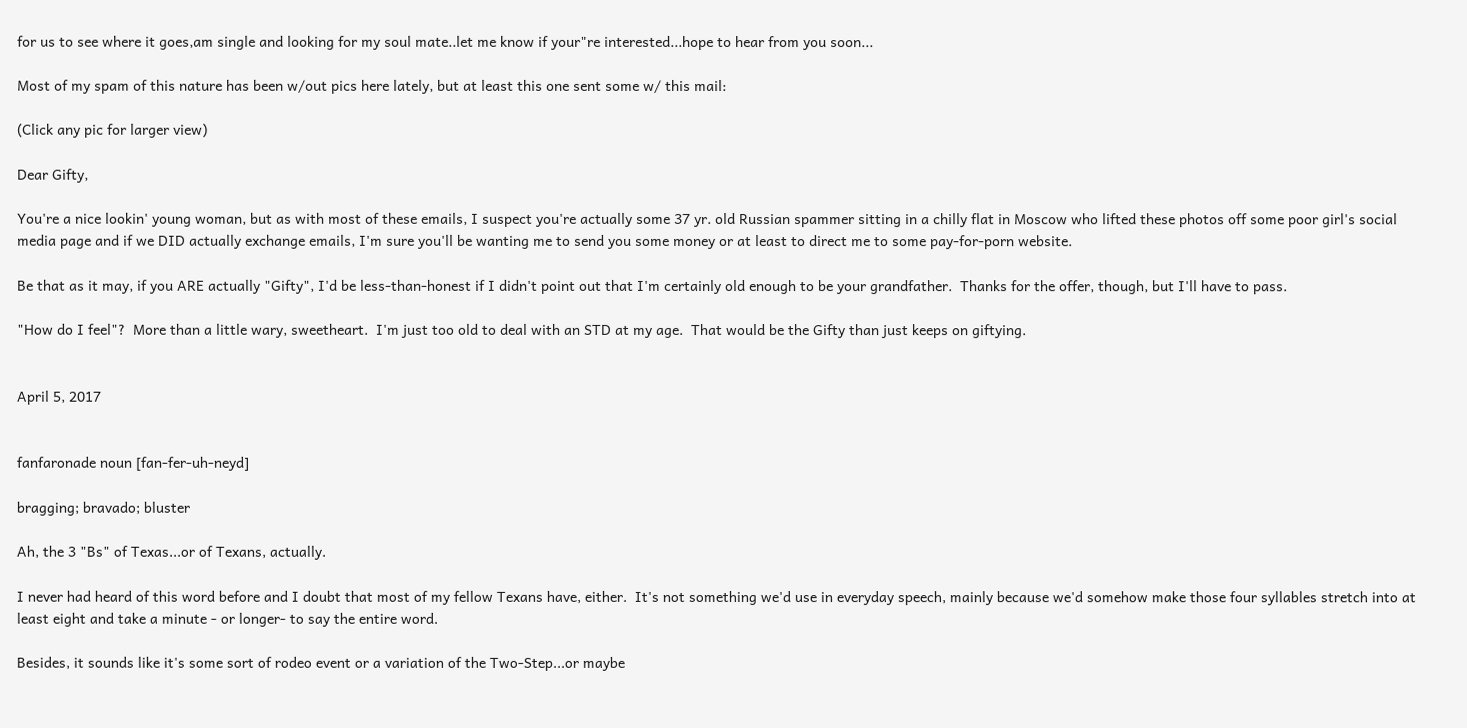for us to see where it goes,am single and looking for my soul mate..let me know if your"re interested...hope to hear from you soon...

Most of my spam of this nature has been w/out pics here lately, but at least this one sent some w/ this mail:

(Click any pic for larger view)

Dear Gifty,

You're a nice lookin' young woman, but as with most of these emails, I suspect you're actually some 37 yr. old Russian spammer sitting in a chilly flat in Moscow who lifted these photos off some poor girl's social media page and if we DID actually exchange emails, I'm sure you'll be wanting me to send you some money or at least to direct me to some pay-for-porn website.

Be that as it may, if you ARE actually "Gifty", I'd be less-than-honest if I didn't point out that I'm certainly old enough to be your grandfather.  Thanks for the offer, though, but I'll have to pass.

"How do I feel"?  More than a little wary, sweetheart.  I'm just too old to deal with an STD at my age.  That would be the Gifty than just keeps on giftying.


April 5, 2017


fanfaronade noun [fan-fer-uh-neyd]

bragging; bravado; bluster

Ah, the 3 "Bs" of Texas...or of Texans, actually.

I never had heard of this word before and I doubt that most of my fellow Texans have, either.  It's not something we'd use in everyday speech, mainly because we'd somehow make those four syllables stretch into at least eight and take a minute - or longer- to say the entire word.

Besides, it sounds like it's some sort of rodeo event or a variation of the Two-Step...or maybe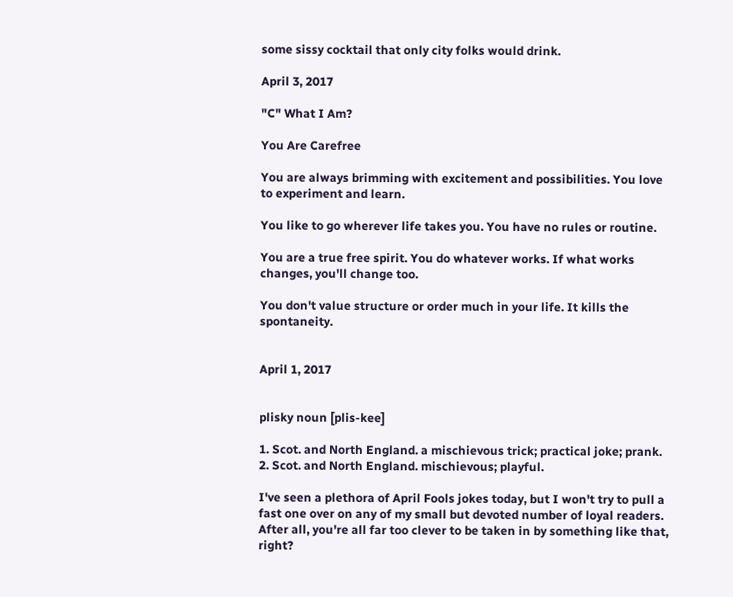some sissy cocktail that only city folks would drink.

April 3, 2017

"C" What I Am?

You Are Carefree

You are always brimming with excitement and possibilities. You love to experiment and learn.

You like to go wherever life takes you. You have no rules or routine.

You are a true free spirit. You do whatever works. If what works changes, you'll change too.

You don't value structure or order much in your life. It kills the spontaneity.


April 1, 2017


plisky noun [plis-kee]

1. Scot. and North England. a mischievous trick; practical joke; prank.
2. Scot. and North England. mischievous; playful.

I've seen a plethora of April Fools jokes today, but I won't try to pull a fast one over on any of my small but devoted number of loyal readers. After all, you're all far too clever to be taken in by something like that, right?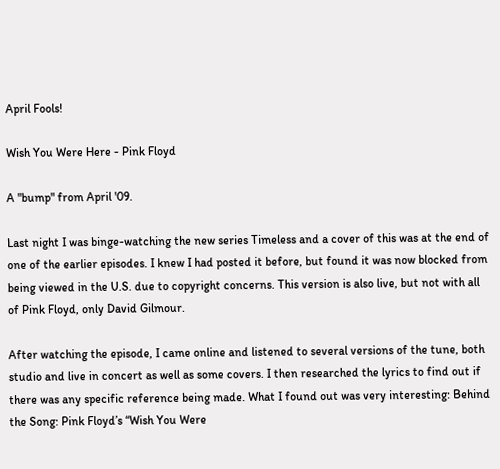April Fools!

Wish You Were Here - Pink Floyd

A "bump" from April '09.

Last night I was binge-watching the new series Timeless and a cover of this was at the end of one of the earlier episodes. I knew I had posted it before, but found it was now blocked from being viewed in the U.S. due to copyright concerns. This version is also live, but not with all of Pink Floyd, only David Gilmour.

After watching the episode, I came online and listened to several versions of the tune, both studio and live in concert as well as some covers. I then researched the lyrics to find out if there was any specific reference being made. What I found out was very interesting: Behind the Song: Pink Floyd’s “Wish You Were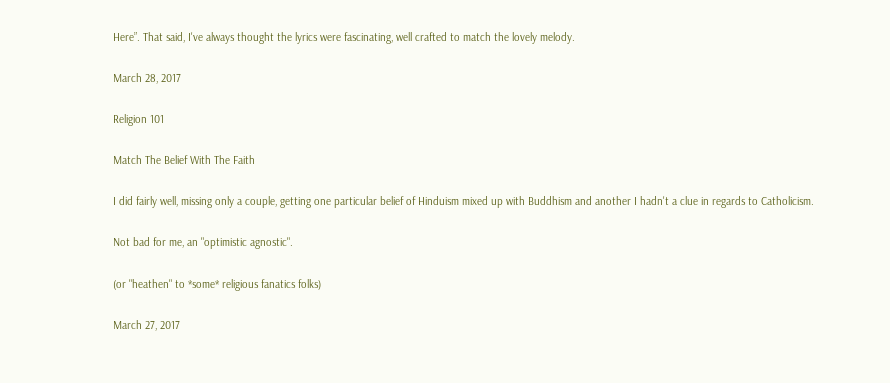Here”. That said, I've always thought the lyrics were fascinating, well crafted to match the lovely melody.

March 28, 2017

Religion 101

Match The Belief With The Faith

I did fairly well, missing only a couple, getting one particular belief of Hinduism mixed up with Buddhism and another I hadn't a clue in regards to Catholicism.

Not bad for me, an "optimistic agnostic".

(or "heathen" to *some* religious fanatics folks)

March 27, 2017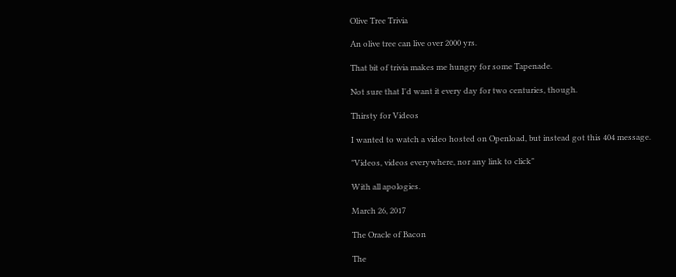Olive Tree Trivia

An olive tree can live over 2000 yrs.

That bit of trivia makes me hungry for some Tapenade.

Not sure that I'd want it every day for two centuries, though.

Thirsty for Videos

I wanted to watch a video hosted on Openload, but instead got this 404 message.

"Videos, videos everywhere, nor any link to click"

With all apologies.

March 26, 2017

The Oracle of Bacon

The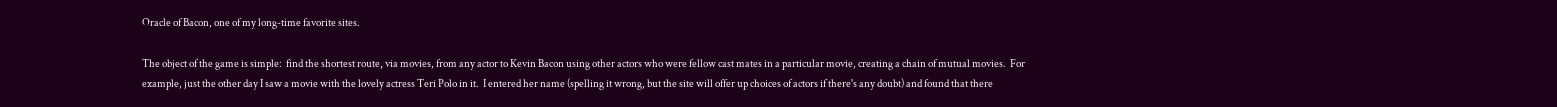Oracle of Bacon, one of my long-time favorite sites.

The object of the game is simple:  find the shortest route, via movies, from any actor to Kevin Bacon using other actors who were fellow cast mates in a particular movie, creating a chain of mutual movies.  For example, just the other day I saw a movie with the lovely actress Teri Polo in it.  I entered her name (spelling it wrong, but the site will offer up choices of actors if there's any doubt) and found that there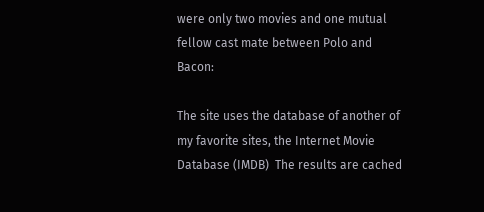were only two movies and one mutual fellow cast mate between Polo and Bacon:

The site uses the database of another of my favorite sites, the Internet Movie Database (IMDB)  The results are cached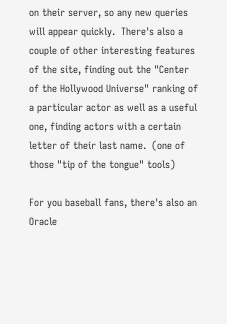on their server, so any new queries will appear quickly.  There's also a couple of other interesting features of the site, finding out the "Center of the Hollywood Universe" ranking of a particular actor as well as a useful one, finding actors with a certain letter of their last name.  (one of those "tip of the tongue" tools)

For you baseball fans, there's also an Oracle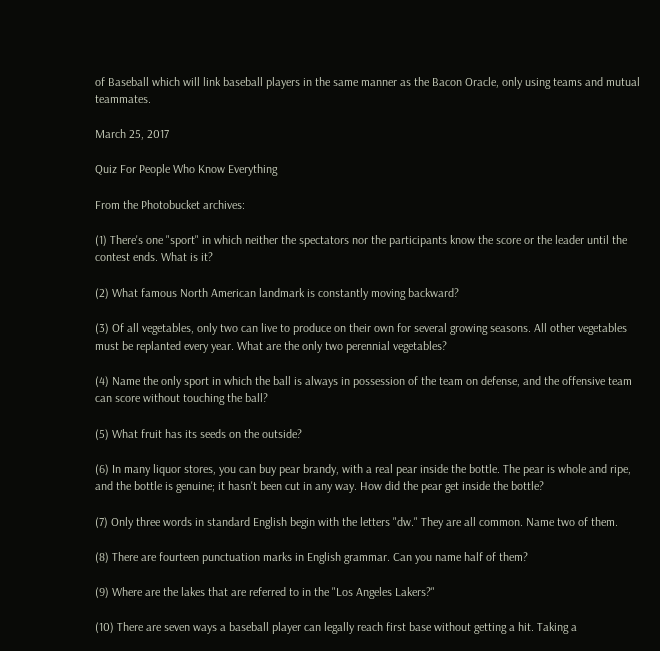of Baseball which will link baseball players in the same manner as the Bacon Oracle, only using teams and mutual teammates.

March 25, 2017

Quiz For People Who Know Everything

From the Photobucket archives:

(1) There's one "sport" in which neither the spectators nor the participants know the score or the leader until the contest ends. What is it?

(2) What famous North American landmark is constantly moving backward?

(3) Of all vegetables, only two can live to produce on their own for several growing seasons. All other vegetables must be replanted every year. What are the only two perennial vegetables?

(4) Name the only sport in which the ball is always in possession of the team on defense, and the offensive team can score without touching the ball?

(5) What fruit has its seeds on the outside?

(6) In many liquor stores, you can buy pear brandy, with a real pear inside the bottle. The pear is whole and ripe, and the bottle is genuine; it hasn't been cut in any way. How did the pear get inside the bottle?

(7) Only three words in standard English begin with the letters "dw." They are all common. Name two of them.

(8) There are fourteen punctuation marks in English grammar. Can you name half of them?

(9) Where are the lakes that are referred to in the "Los Angeles Lakers?"

(10) There are seven ways a baseball player can legally reach first base without getting a hit. Taking a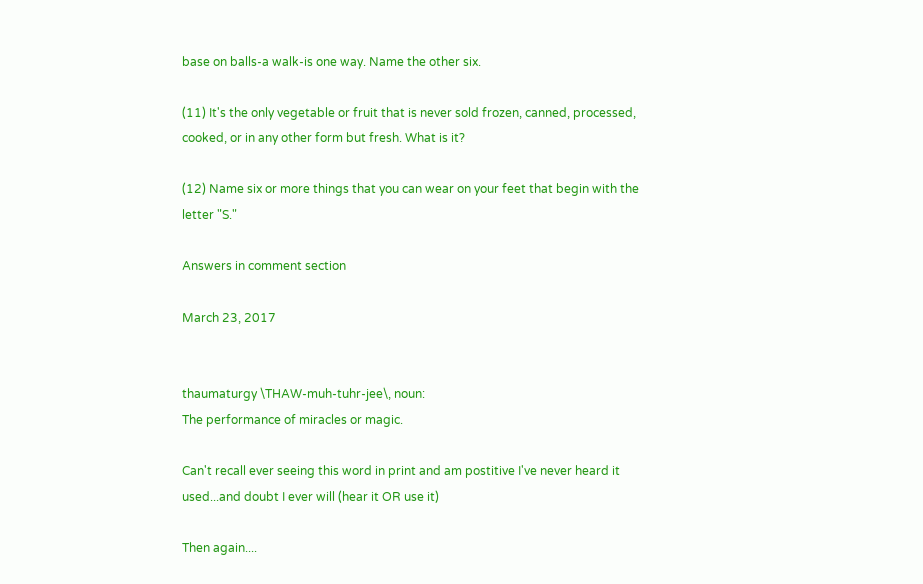base on balls-a walk-is one way. Name the other six.

(11) It's the only vegetable or fruit that is never sold frozen, canned, processed, cooked, or in any other form but fresh. What is it?

(12) Name six or more things that you can wear on your feet that begin with the letter "S."

Answers in comment section

March 23, 2017


thaumaturgy \THAW-muh-tuhr-jee\, noun:
The performance of miracles or magic.

Can't recall ever seeing this word in print and am postitive I've never heard it used...and doubt I ever will (hear it OR use it)

Then again....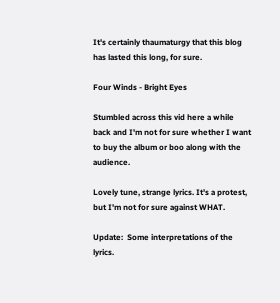It's certainly thaumaturgy that this blog has lasted this long, for sure.

Four Winds - Bright Eyes

Stumbled across this vid here a while back and I'm not for sure whether I want to buy the album or boo along with the audience.

Lovely tune, strange lyrics. It's a protest, but I'm not for sure against WHAT.

Update:  Some interpretations of the lyrics.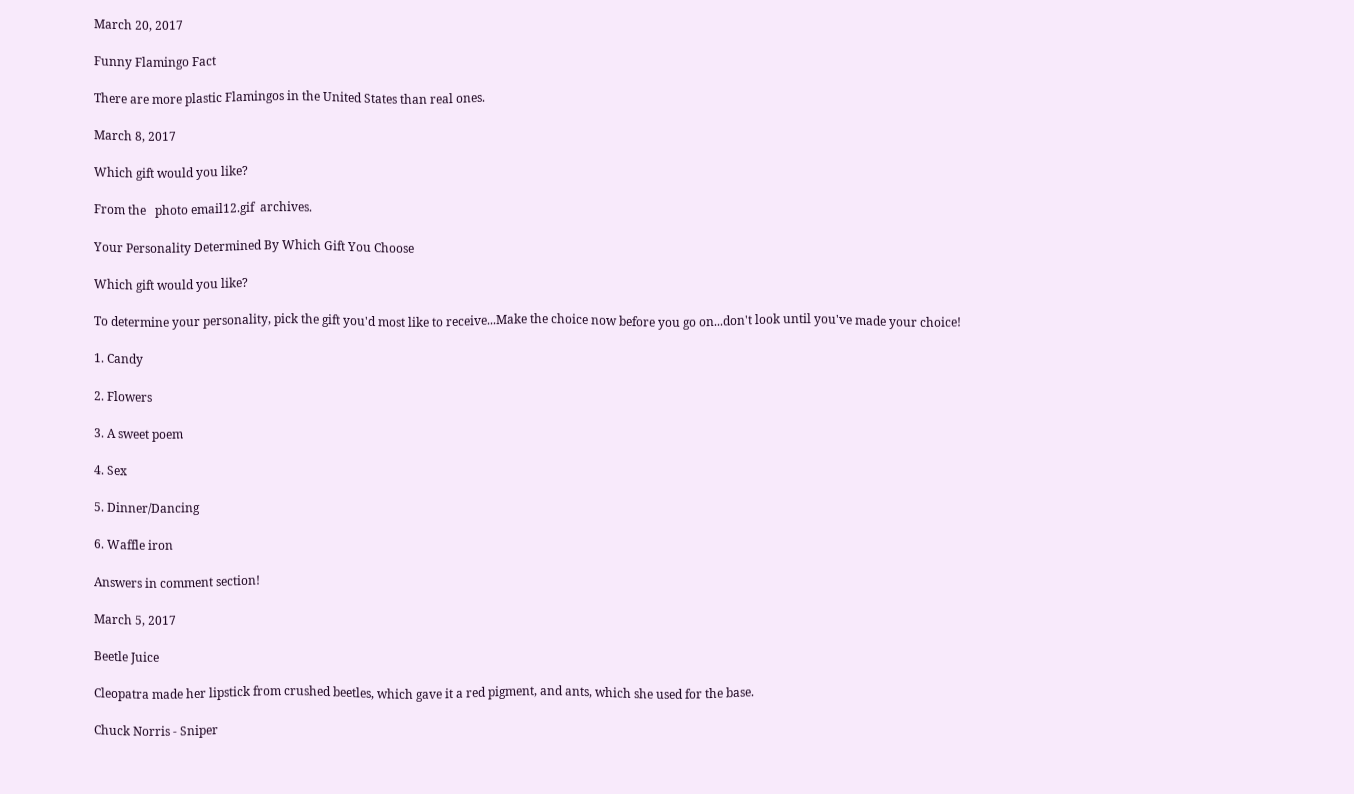March 20, 2017

Funny Flamingo Fact

There are more plastic Flamingos in the United States than real ones.

March 8, 2017

Which gift would you like?

From the   photo email12.gif  archives.

Your Personality Determined By Which Gift You Choose

Which gift would you like?

To determine your personality, pick the gift you'd most like to receive...Make the choice now before you go on...don't look until you've made your choice!

1. Candy

2. Flowers

3. A sweet poem

4. Sex

5. Dinner/Dancing

6. Waffle iron

Answers in comment section!

March 5, 2017

Beetle Juice

Cleopatra made her lipstick from crushed beetles, which gave it a red pigment, and ants, which she used for the base.

Chuck Norris - Sniper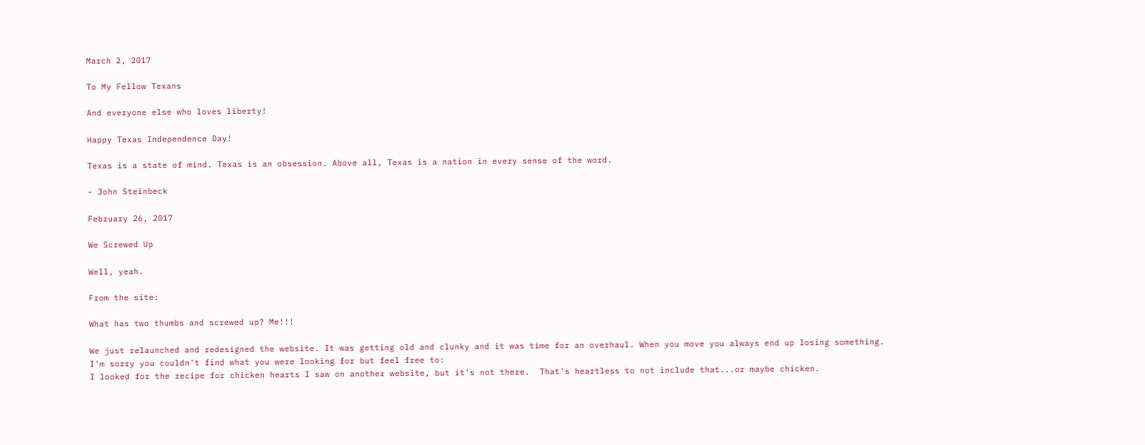March 2, 2017

To My Fellow Texans

And everyone else who loves liberty!

Happy Texas Independence Day!

Texas is a state of mind. Texas is an obsession. Above all, Texas is a nation in every sense of the word.

- John Steinbeck

February 26, 2017

We Screwed Up

Well, yeah.

From the site:

What has two thumbs and screwed up? Me!!!

We just relaunched and redesigned the website. It was getting old and clunky and it was time for an overhaul. When you move you always end up losing something. I'm sorry you couldn't find what you were looking for but feel free to:
I looked for the recipe for chicken hearts I saw on another website, but it's not there.  That's heartless to not include that...or maybe chicken.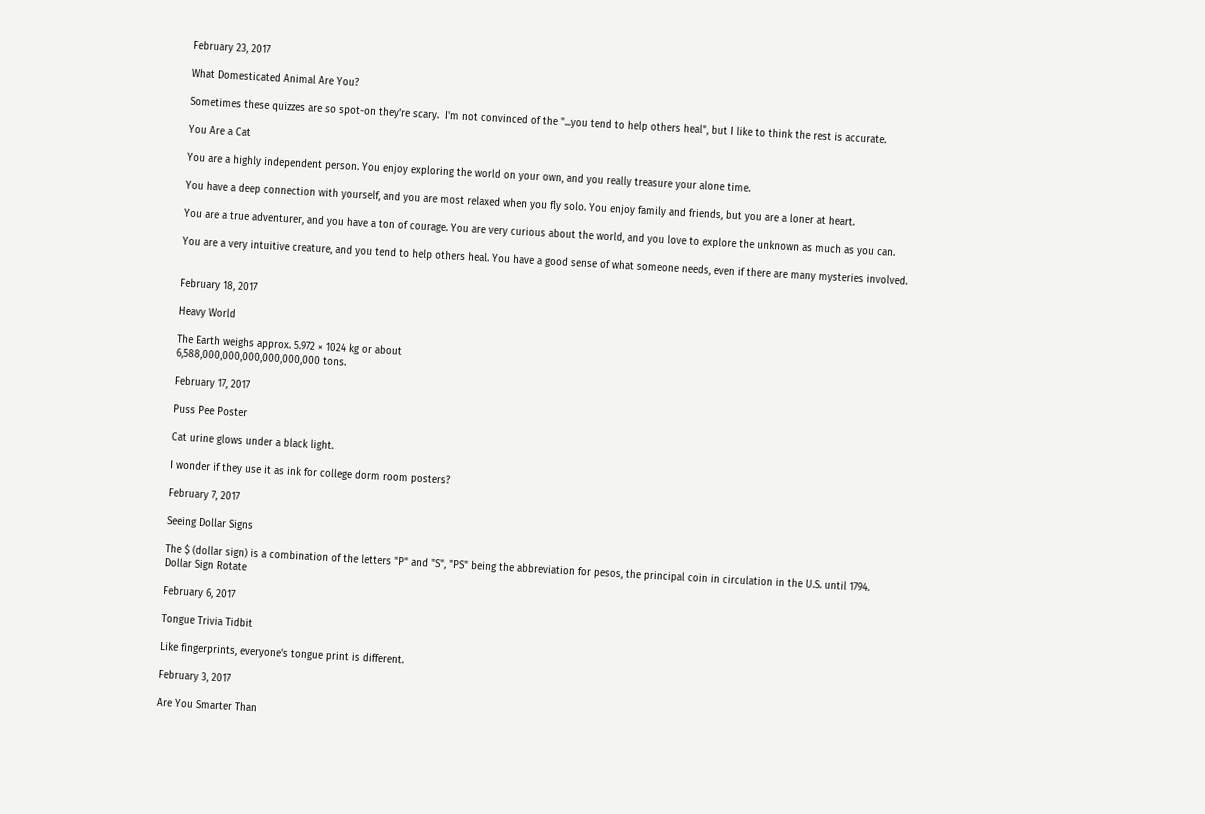February 23, 2017

What Domesticated Animal Are You?

Sometimes these quizzes are so spot-on they're scary.  I'm not convinced of the "...you tend to help others heal", but I like to think the rest is accurate.

You Are a Cat

You are a highly independent person. You enjoy exploring the world on your own, and you really treasure your alone time.

You have a deep connection with yourself, and you are most relaxed when you fly solo. You enjoy family and friends, but you are a loner at heart.

You are a true adventurer, and you have a ton of courage. You are very curious about the world, and you love to explore the unknown as much as you can.

You are a very intuitive creature, and you tend to help others heal. You have a good sense of what someone needs, even if there are many mysteries involved.


February 18, 2017

Heavy World

The Earth weighs approx. 5.972 × 1024 kg or about
6,588,000,000,000,000,000,000 tons.

February 17, 2017

Puss Pee Poster

Cat urine glows under a black light.

I wonder if they use it as ink for college dorm room posters?

February 7, 2017

Seeing Dollar Signs

The $ (dollar sign) is a combination of the letters "P" and "S", "PS" being the abbreviation for pesos, the principal coin in circulation in the U.S. until 1794.
Dollar Sign Rotate

February 6, 2017

Tongue Trivia Tidbit

Like fingerprints, everyone's tongue print is different.

February 3, 2017

Are You Smarter Than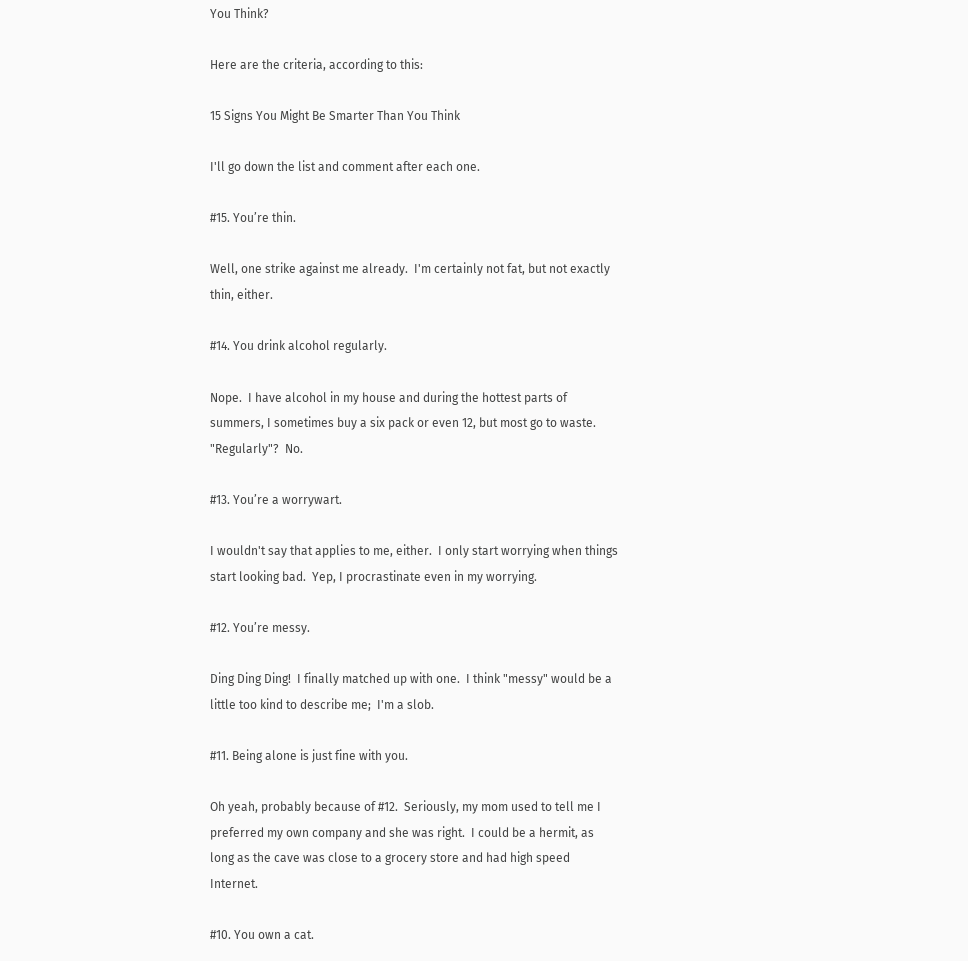You Think?

Here are the criteria, according to this:

15 Signs You Might Be Smarter Than You Think

I'll go down the list and comment after each one.

#15. You’re thin.

Well, one strike against me already.  I'm certainly not fat, but not exactly thin, either.

#14. You drink alcohol regularly.

Nope.  I have alcohol in my house and during the hottest parts of summers, I sometimes buy a six pack or even 12, but most go to waste.  "Regularly"?  No.

#13. You’re a worrywart.

I wouldn't say that applies to me, either.  I only start worrying when things start looking bad.  Yep, I procrastinate even in my worrying.

#12. You’re messy.

Ding Ding Ding!  I finally matched up with one.  I think "messy" would be a little too kind to describe me;  I'm a slob.

#11. Being alone is just fine with you.

Oh yeah, probably because of #12.  Seriously, my mom used to tell me I preferred my own company and she was right.  I could be a hermit, as long as the cave was close to a grocery store and had high speed Internet.

#10. You own a cat.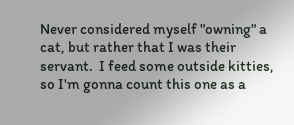Never considered myself "owning" a cat, but rather that I was their servant.  I feed some outside kitties, so I'm gonna count this one as a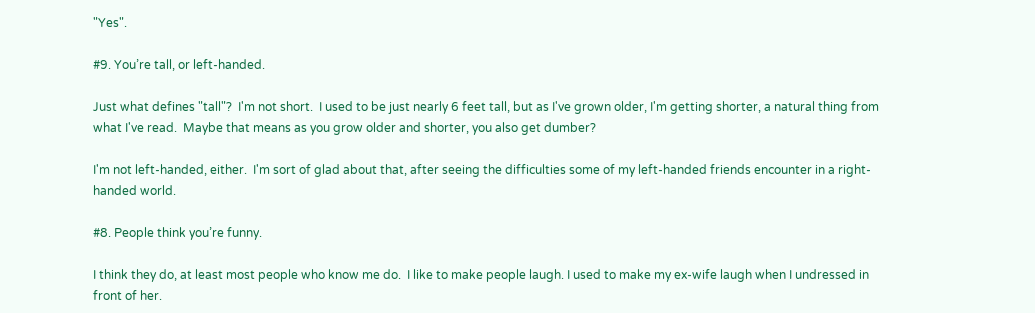"Yes".

#9. You’re tall, or left-handed.

Just what defines "tall"?  I'm not short.  I used to be just nearly 6 feet tall, but as I've grown older, I'm getting shorter, a natural thing from what I've read.  Maybe that means as you grow older and shorter, you also get dumber?

I'm not left-handed, either.  I'm sort of glad about that, after seeing the difficulties some of my left-handed friends encounter in a right-handed world.

#8. People think you’re funny.

I think they do, at least most people who know me do.  I like to make people laugh. I used to make my ex-wife laugh when I undressed in front of her.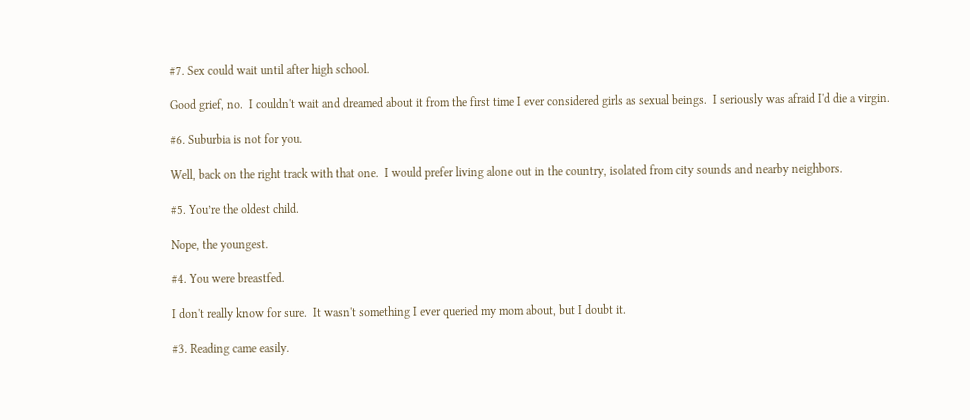#7. Sex could wait until after high school.

Good grief, no.  I couldn't wait and dreamed about it from the first time I ever considered girls as sexual beings.  I seriously was afraid I'd die a virgin.

#6. Suburbia is not for you.

Well, back on the right track with that one.  I would prefer living alone out in the country, isolated from city sounds and nearby neighbors.

#5. You’re the oldest child.

Nope, the youngest.

#4. You were breastfed.

I don't really know for sure.  It wasn't something I ever queried my mom about, but I doubt it.

#3. Reading came easily.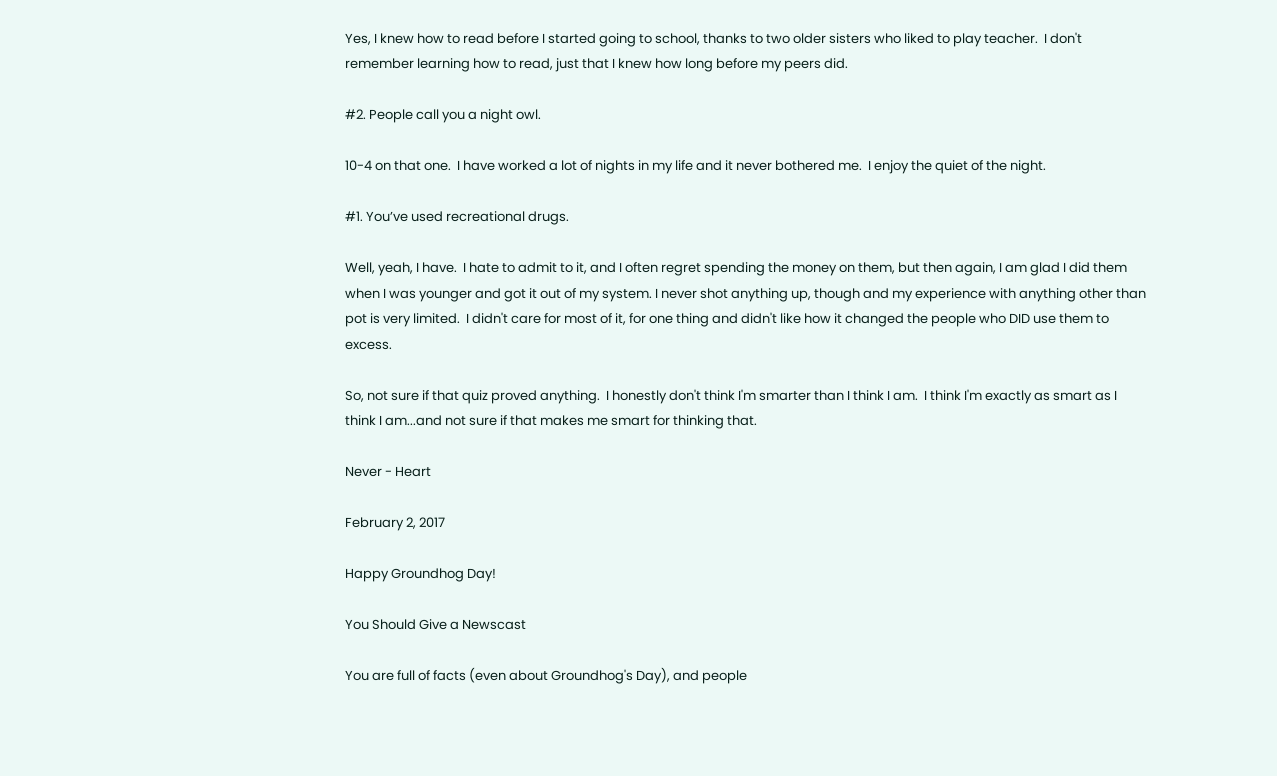Yes, I knew how to read before I started going to school, thanks to two older sisters who liked to play teacher.  I don't remember learning how to read, just that I knew how long before my peers did.

#2. People call you a night owl.

10-4 on that one.  I have worked a lot of nights in my life and it never bothered me.  I enjoy the quiet of the night.

#1. You’ve used recreational drugs.

Well, yeah, I have.  I hate to admit to it, and I often regret spending the money on them, but then again, I am glad I did them when I was younger and got it out of my system. I never shot anything up, though and my experience with anything other than pot is very limited.  I didn't care for most of it, for one thing and didn't like how it changed the people who DID use them to excess.

So, not sure if that quiz proved anything.  I honestly don't think I'm smarter than I think I am.  I think I'm exactly as smart as I think I am...and not sure if that makes me smart for thinking that.

Never - Heart

February 2, 2017

Happy Groundhog Day!

You Should Give a Newscast

You are full of facts (even about Groundhog's Day), and people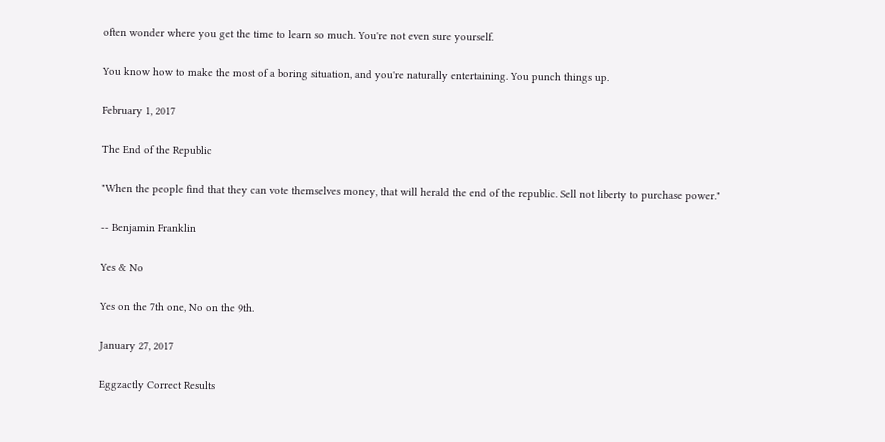often wonder where you get the time to learn so much. You're not even sure yourself.

You know how to make the most of a boring situation, and you're naturally entertaining. You punch things up.

February 1, 2017

The End of the Republic

"When the people find that they can vote themselves money, that will herald the end of the republic. Sell not liberty to purchase power."

-- Benjamin Franklin

Yes & No

Yes on the 7th one, No on the 9th.

January 27, 2017

Eggzactly Correct Results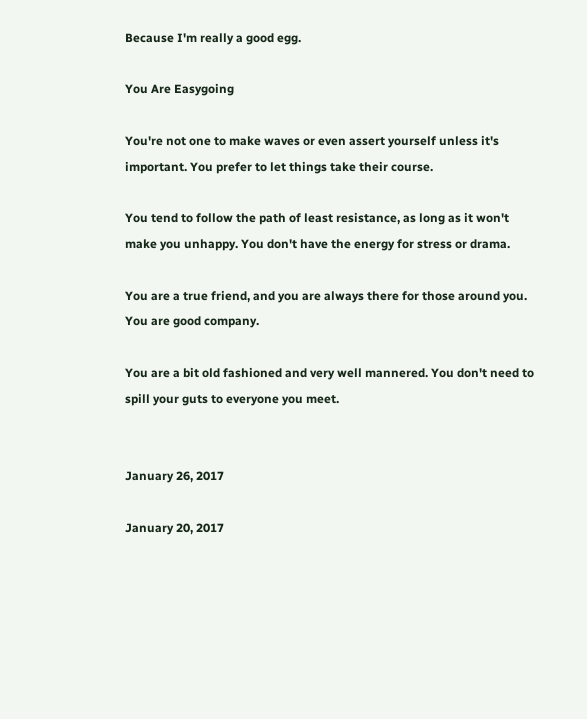Because I'm really a good egg.

You Are Easygoing

You're not one to make waves or even assert yourself unless it's important. You prefer to let things take their course.

You tend to follow the path of least resistance, as long as it won't make you unhappy. You don't have the energy for stress or drama.

You are a true friend, and you are always there for those around you. You are good company.

You are a bit old fashioned and very well mannered. You don't need to spill your guts to everyone you meet.


January 26, 2017

January 20, 2017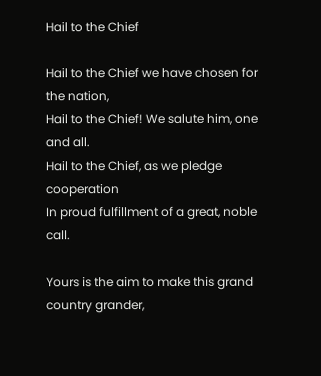Hail to the Chief

Hail to the Chief we have chosen for the nation,
Hail to the Chief! We salute him, one and all.
Hail to the Chief, as we pledge cooperation
In proud fulfillment of a great, noble call.

Yours is the aim to make this grand country grander,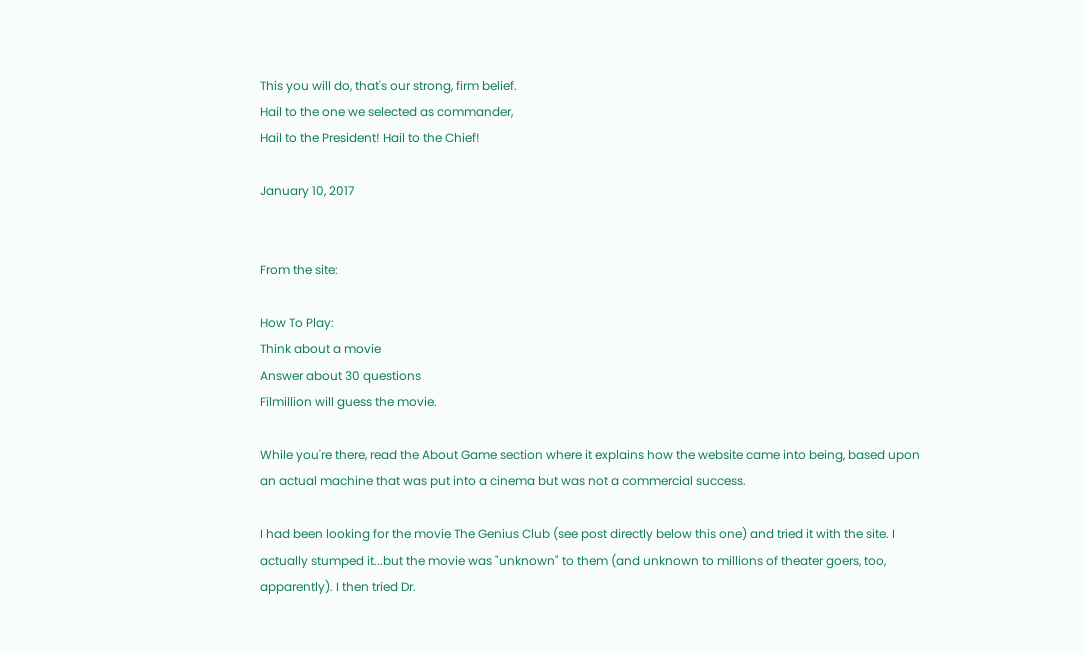This you will do, that's our strong, firm belief.
Hail to the one we selected as commander,
Hail to the President! Hail to the Chief!

January 10, 2017


From the site:

How To Play:
Think about a movie
Answer about 30 questions
Filmillion will guess the movie.

While you're there, read the About Game section where it explains how the website came into being, based upon an actual machine that was put into a cinema but was not a commercial success.

I had been looking for the movie The Genius Club (see post directly below this one) and tried it with the site. I actually stumped it...but the movie was "unknown" to them (and unknown to millions of theater goers, too, apparently). I then tried Dr.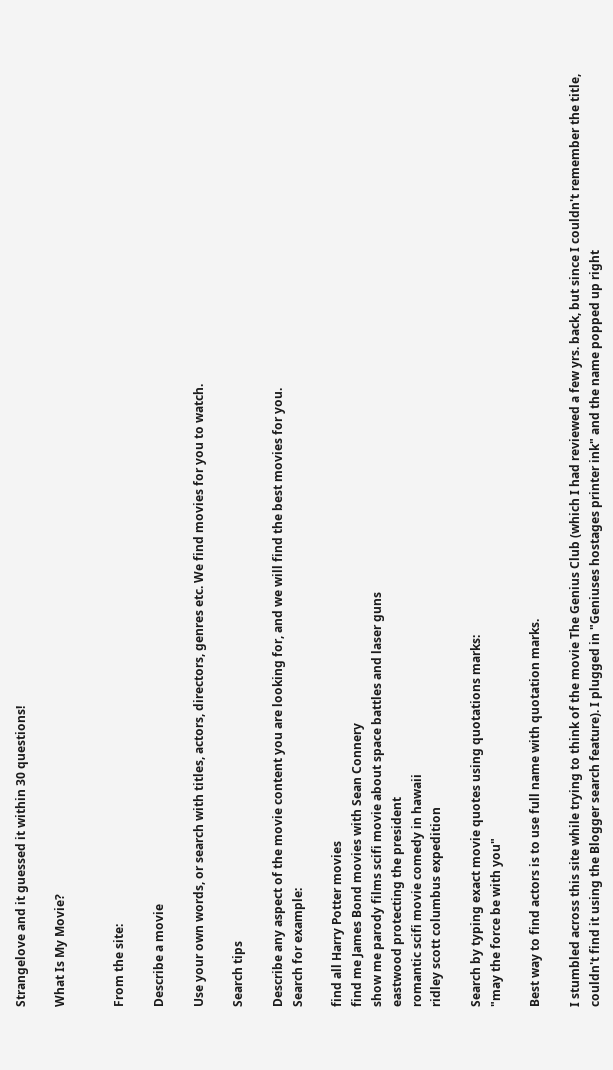Strangelove and it guessed it within 30 questions!

What Is My Movie?


From the site:

Describe a movie

Use your own words, or search with titles, actors, directors, genres etc. We find movies for you to watch.

Search tips

Describe any aspect of the movie content you are looking for, and we will find the best movies for you.
Search for example:

find all Harry Potter movies
find me James Bond movies with Sean Connery
show me parody films scifi movie about space battles and laser guns
eastwood protecting the president
romantic scifi movie comedy in hawaii
ridley scott columbus expedition

Search by typing exact movie quotes using quotations marks:
"may the force be with you"

Best way to find actors is to use full name with quotation marks.

I stumbled across this site while trying to think of the movie The Genius Club (which I had reviewed a few yrs. back, but since I couldn't remember the title, couldn't find it using the Blogger search feature). I plugged in "Geniuses hostages printer ink" and the name popped up right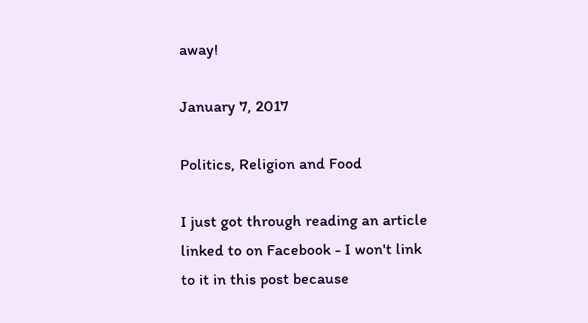away!

January 7, 2017

Politics, Religion and Food

I just got through reading an article linked to on Facebook - I won't link to it in this post because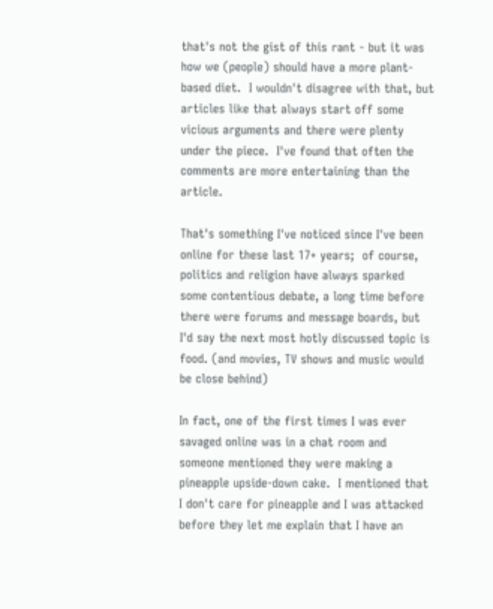that's not the gist of this rant - but it was how we (people) should have a more plant-based diet.  I wouldn't disagree with that, but articles like that always start off some vicious arguments and there were plenty under the piece.  I've found that often the comments are more entertaining than the article.

That's something I've noticed since I've been online for these last 17+ years;  of course, politics and religion have always sparked some contentious debate, a long time before there were forums and message boards, but I'd say the next most hotly discussed topic is food. (and movies, TV shows and music would be close behind)

In fact, one of the first times I was ever savaged online was in a chat room and someone mentioned they were making a pineapple upside-down cake.  I mentioned that I don't care for pineapple and I was attacked before they let me explain that I have an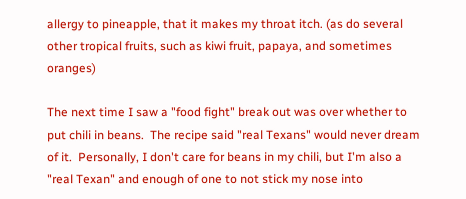allergy to pineapple, that it makes my throat itch. (as do several other tropical fruits, such as kiwi fruit, papaya, and sometimes oranges)

The next time I saw a "food fight" break out was over whether to put chili in beans.  The recipe said "real Texans" would never dream of it.  Personally, I don't care for beans in my chili, but I'm also a "real Texan" and enough of one to not stick my nose into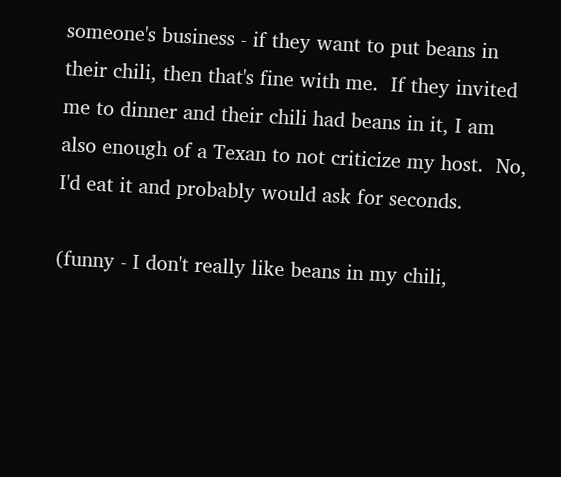someone's business - if they want to put beans in their chili, then that's fine with me.  If they invited me to dinner and their chili had beans in it, I am also enough of a Texan to not criticize my host.  No, I'd eat it and probably would ask for seconds.

(funny - I don't really like beans in my chili,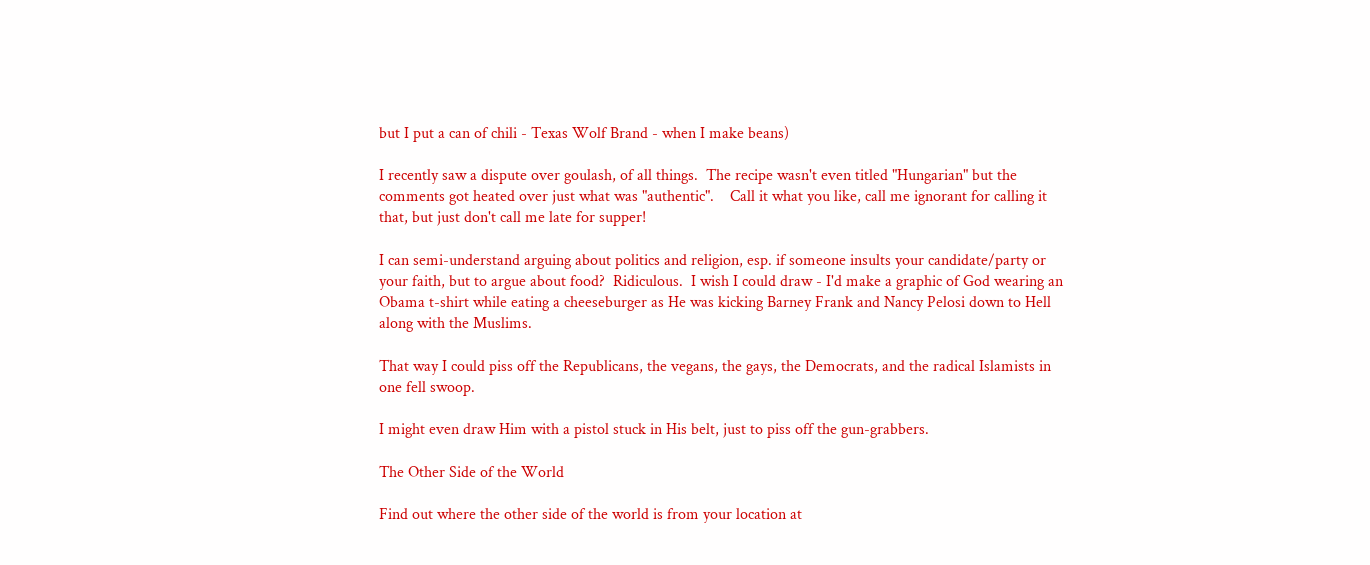but I put a can of chili - Texas Wolf Brand - when I make beans)

I recently saw a dispute over goulash, of all things.  The recipe wasn't even titled "Hungarian" but the comments got heated over just what was "authentic".    Call it what you like, call me ignorant for calling it that, but just don't call me late for supper!

I can semi-understand arguing about politics and religion, esp. if someone insults your candidate/party or your faith, but to argue about food?  Ridiculous.  I wish I could draw - I'd make a graphic of God wearing an Obama t-shirt while eating a cheeseburger as He was kicking Barney Frank and Nancy Pelosi down to Hell along with the Muslims.

That way I could piss off the Republicans, the vegans, the gays, the Democrats, and the radical Islamists in one fell swoop.

I might even draw Him with a pistol stuck in His belt, just to piss off the gun-grabbers.

The Other Side of the World

Find out where the other side of the world is from your location at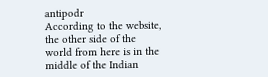antipodr
According to the website, the other side of the world from here is in the middle of the Indian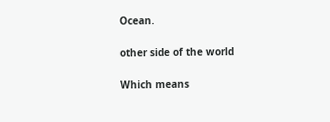Ocean.

other side of the world

Which means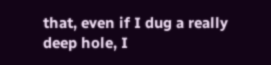that, even if I dug a really deep hole, I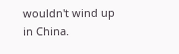wouldn't wind up in China.